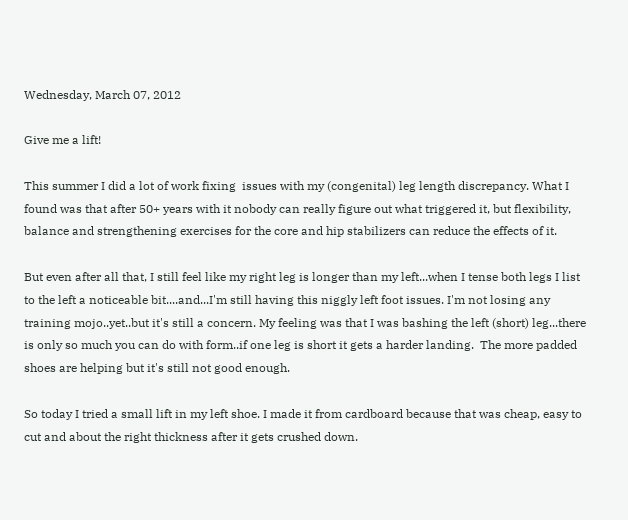Wednesday, March 07, 2012

Give me a lift!

This summer I did a lot of work fixing  issues with my (congenital) leg length discrepancy. What I found was that after 50+ years with it nobody can really figure out what triggered it, but flexibility, balance and strengthening exercises for the core and hip stabilizers can reduce the effects of it.

But even after all that, I still feel like my right leg is longer than my left...when I tense both legs I list to the left a noticeable bit....and...I'm still having this niggly left foot issues. I'm not losing any training mojo..yet..but it's still a concern. My feeling was that I was bashing the left (short) leg...there is only so much you can do with form..if one leg is short it gets a harder landing.  The more padded shoes are helping but it's still not good enough.

So today I tried a small lift in my left shoe. I made it from cardboard because that was cheap, easy to cut and about the right thickness after it gets crushed down.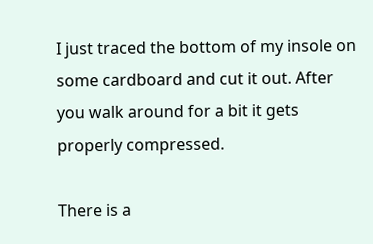I just traced the bottom of my insole on some cardboard and cut it out. After you walk around for a bit it gets properly compressed.

There is a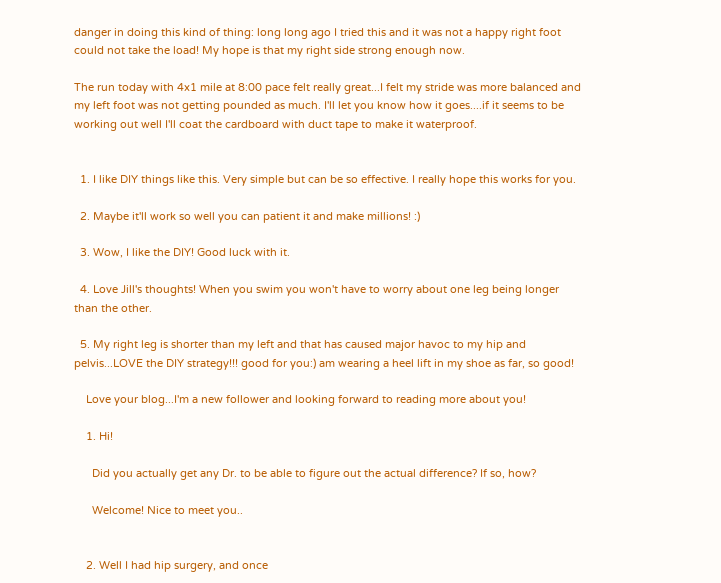danger in doing this kind of thing: long long ago I tried this and it was not a happy right foot could not take the load! My hope is that my right side strong enough now.

The run today with 4x1 mile at 8:00 pace felt really great...I felt my stride was more balanced and my left foot was not getting pounded as much. I'll let you know how it goes....if it seems to be working out well I'll coat the cardboard with duct tape to make it waterproof.


  1. I like DIY things like this. Very simple but can be so effective. I really hope this works for you.

  2. Maybe it'll work so well you can patient it and make millions! :)

  3. Wow, I like the DIY! Good luck with it.

  4. Love Jill's thoughts! When you swim you won't have to worry about one leg being longer than the other.

  5. My right leg is shorter than my left and that has caused major havoc to my hip and pelvis...LOVE the DIY strategy!!! good for you:) am wearing a heel lift in my shoe as far, so good!

    Love your blog...I'm a new follower and looking forward to reading more about you!

    1. Hi!

      Did you actually get any Dr. to be able to figure out the actual difference? If so, how?

      Welcome! Nice to meet you..


    2. Well I had hip surgery, and once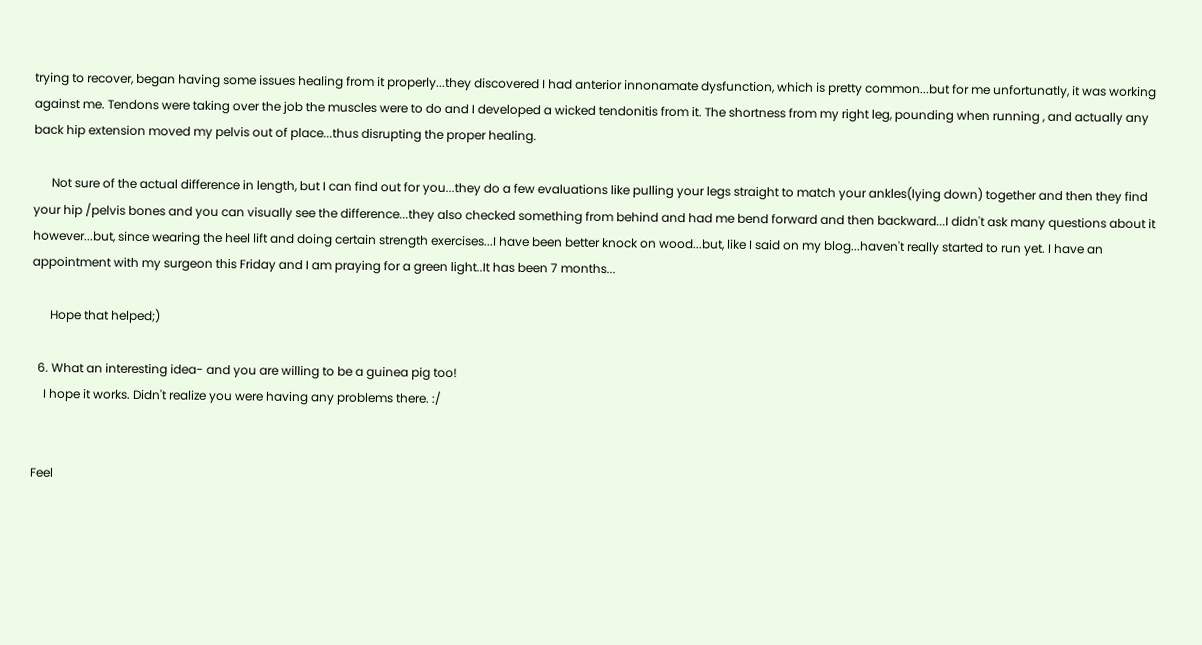trying to recover, began having some issues healing from it properly...they discovered I had anterior innonamate dysfunction, which is pretty common...but for me unfortunatly, it was working against me. Tendons were taking over the job the muscles were to do and I developed a wicked tendonitis from it. The shortness from my right leg, pounding when running , and actually any back hip extension moved my pelvis out of place...thus disrupting the proper healing.

      Not sure of the actual difference in length, but I can find out for you...they do a few evaluations like pulling your legs straight to match your ankles(lying down) together and then they find your hip /pelvis bones and you can visually see the difference...they also checked something from behind and had me bend forward and then backward...I didn't ask many questions about it however...but, since wearing the heel lift and doing certain strength exercises...I have been better knock on wood...but, like I said on my blog...haven't really started to run yet. I have an appointment with my surgeon this Friday and I am praying for a green light..It has been 7 months...

      Hope that helped;)

  6. What an interesting idea- and you are willing to be a guinea pig too!
    I hope it works. Didn't realize you were having any problems there. :/


Feel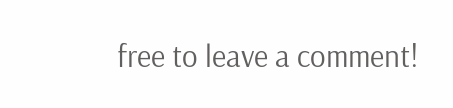free to leave a comment!